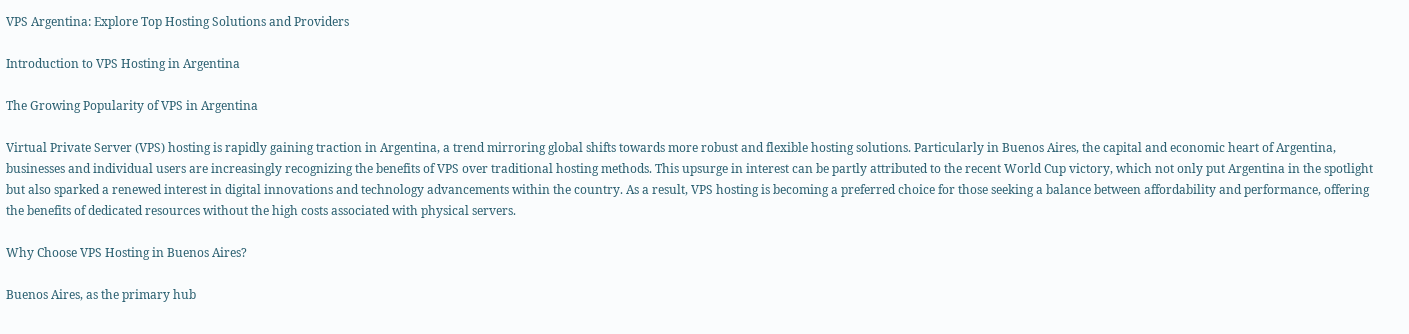VPS Argentina: Explore Top Hosting Solutions and Providers

Introduction to VPS Hosting in Argentina

The Growing Popularity of VPS in Argentina

Virtual Private Server (VPS) hosting is rapidly gaining traction in Argentina, a trend mirroring global shifts towards more robust and flexible hosting solutions. Particularly in Buenos Aires, the capital and economic heart of Argentina, businesses and individual users are increasingly recognizing the benefits of VPS over traditional hosting methods. This upsurge in interest can be partly attributed to the recent World Cup victory, which not only put Argentina in the spotlight but also sparked a renewed interest in digital innovations and technology advancements within the country. As a result, VPS hosting is becoming a preferred choice for those seeking a balance between affordability and performance, offering the benefits of dedicated resources without the high costs associated with physical servers.

Why Choose VPS Hosting in Buenos Aires?

Buenos Aires, as the primary hub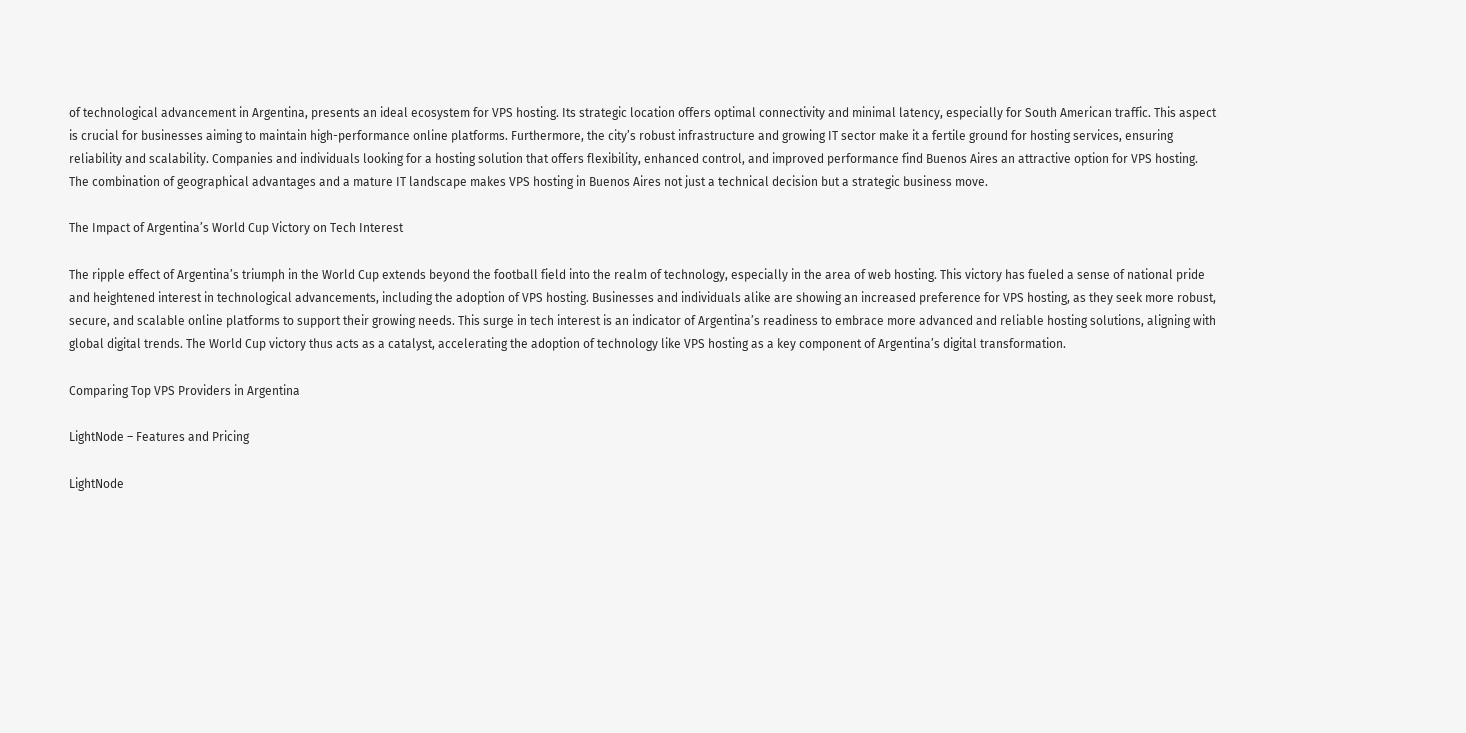of technological advancement in Argentina, presents an ideal ecosystem for VPS hosting. Its strategic location offers optimal connectivity and minimal latency, especially for South American traffic. This aspect is crucial for businesses aiming to maintain high-performance online platforms. Furthermore, the city’s robust infrastructure and growing IT sector make it a fertile ground for hosting services, ensuring reliability and scalability. Companies and individuals looking for a hosting solution that offers flexibility, enhanced control, and improved performance find Buenos Aires an attractive option for VPS hosting. The combination of geographical advantages and a mature IT landscape makes VPS hosting in Buenos Aires not just a technical decision but a strategic business move.

The Impact of Argentina’s World Cup Victory on Tech Interest

The ripple effect of Argentina’s triumph in the World Cup extends beyond the football field into the realm of technology, especially in the area of web hosting. This victory has fueled a sense of national pride and heightened interest in technological advancements, including the adoption of VPS hosting. Businesses and individuals alike are showing an increased preference for VPS hosting, as they seek more robust, secure, and scalable online platforms to support their growing needs. This surge in tech interest is an indicator of Argentina’s readiness to embrace more advanced and reliable hosting solutions, aligning with global digital trends. The World Cup victory thus acts as a catalyst, accelerating the adoption of technology like VPS hosting as a key component of Argentina’s digital transformation.

Comparing Top VPS Providers in Argentina

LightNode – Features and Pricing

LightNode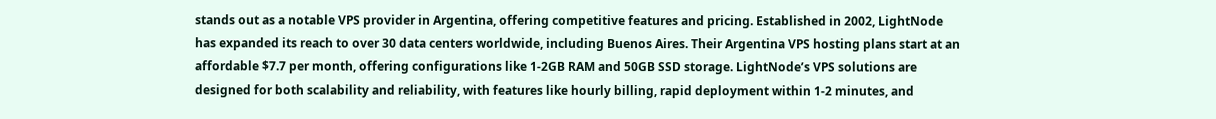stands out as a notable VPS provider in Argentina, offering competitive features and pricing. Established in 2002, LightNode has expanded its reach to over 30 data centers worldwide, including Buenos Aires. Their Argentina VPS hosting plans start at an affordable $7.7 per month, offering configurations like 1-2GB RAM and 50GB SSD storage. LightNode’s VPS solutions are designed for both scalability and reliability, with features like hourly billing, rapid deployment within 1-2 minutes, and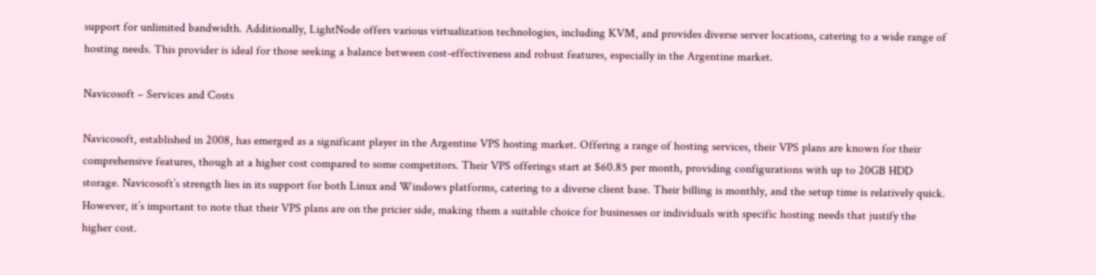support for unlimited bandwidth. Additionally, LightNode offers various virtualization technologies, including KVM, and provides diverse server locations, catering to a wide range of hosting needs. This provider is ideal for those seeking a balance between cost-effectiveness and robust features, especially in the Argentine market.

Navicosoft – Services and Costs

Navicosoft, established in 2008, has emerged as a significant player in the Argentine VPS hosting market. Offering a range of hosting services, their VPS plans are known for their comprehensive features, though at a higher cost compared to some competitors. Their VPS offerings start at $60.85 per month, providing configurations with up to 20GB HDD storage. Navicosoft’s strength lies in its support for both Linux and Windows platforms, catering to a diverse client base. Their billing is monthly, and the setup time is relatively quick. However, it’s important to note that their VPS plans are on the pricier side, making them a suitable choice for businesses or individuals with specific hosting needs that justify the higher cost.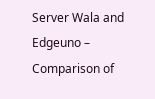Server Wala and Edgeuno – Comparison of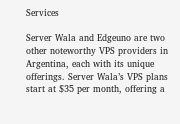Services

Server Wala and Edgeuno are two other noteworthy VPS providers in Argentina, each with its unique offerings. Server Wala’s VPS plans start at $35 per month, offering a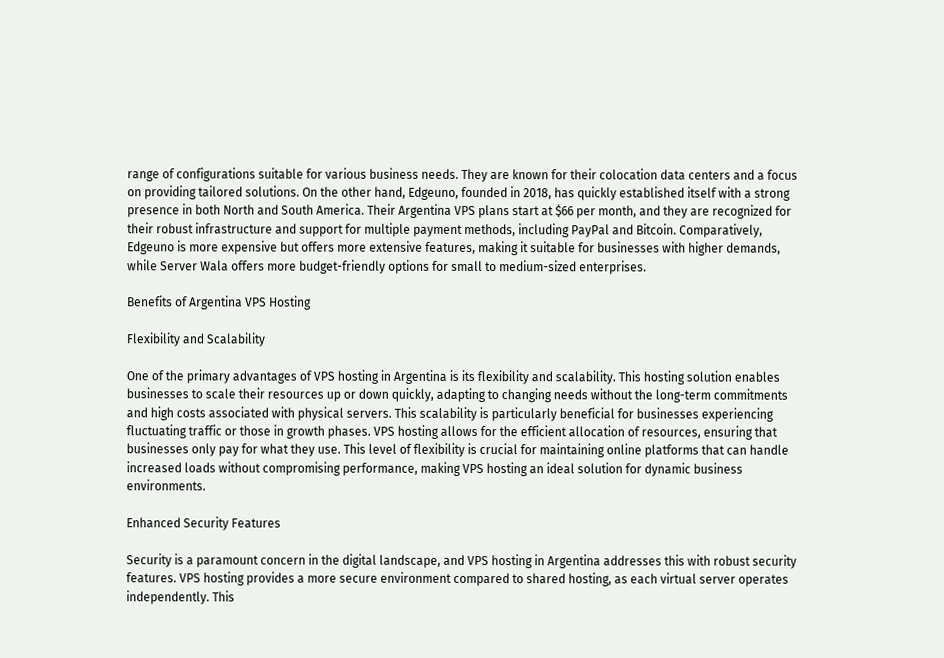range of configurations suitable for various business needs. They are known for their colocation data centers and a focus on providing tailored solutions. On the other hand, Edgeuno, founded in 2018, has quickly established itself with a strong presence in both North and South America. Their Argentina VPS plans start at $66 per month, and they are recognized for their robust infrastructure and support for multiple payment methods, including PayPal and Bitcoin. Comparatively, Edgeuno is more expensive but offers more extensive features, making it suitable for businesses with higher demands, while Server Wala offers more budget-friendly options for small to medium-sized enterprises.

Benefits of Argentina VPS Hosting

Flexibility and Scalability

One of the primary advantages of VPS hosting in Argentina is its flexibility and scalability. This hosting solution enables businesses to scale their resources up or down quickly, adapting to changing needs without the long-term commitments and high costs associated with physical servers. This scalability is particularly beneficial for businesses experiencing fluctuating traffic or those in growth phases. VPS hosting allows for the efficient allocation of resources, ensuring that businesses only pay for what they use. This level of flexibility is crucial for maintaining online platforms that can handle increased loads without compromising performance, making VPS hosting an ideal solution for dynamic business environments.

Enhanced Security Features

Security is a paramount concern in the digital landscape, and VPS hosting in Argentina addresses this with robust security features. VPS hosting provides a more secure environment compared to shared hosting, as each virtual server operates independently. This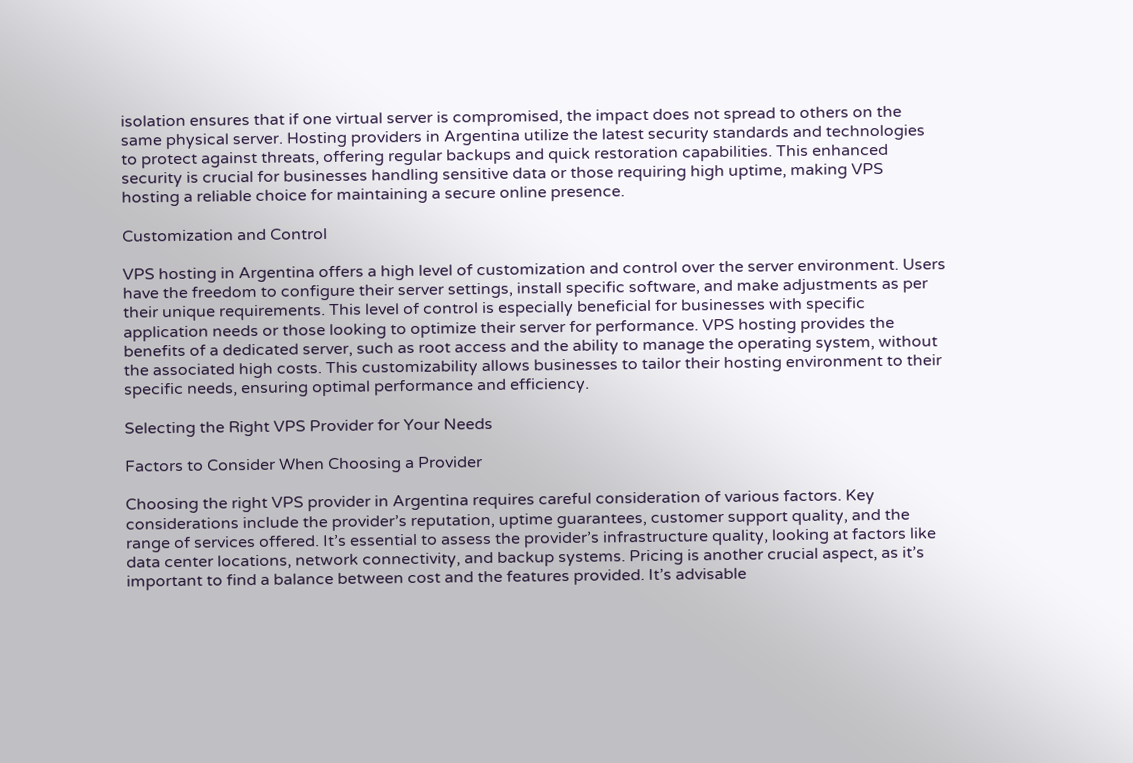isolation ensures that if one virtual server is compromised, the impact does not spread to others on the same physical server. Hosting providers in Argentina utilize the latest security standards and technologies to protect against threats, offering regular backups and quick restoration capabilities. This enhanced security is crucial for businesses handling sensitive data or those requiring high uptime, making VPS hosting a reliable choice for maintaining a secure online presence.

Customization and Control

VPS hosting in Argentina offers a high level of customization and control over the server environment. Users have the freedom to configure their server settings, install specific software, and make adjustments as per their unique requirements. This level of control is especially beneficial for businesses with specific application needs or those looking to optimize their server for performance. VPS hosting provides the benefits of a dedicated server, such as root access and the ability to manage the operating system, without the associated high costs. This customizability allows businesses to tailor their hosting environment to their specific needs, ensuring optimal performance and efficiency.

Selecting the Right VPS Provider for Your Needs

Factors to Consider When Choosing a Provider

Choosing the right VPS provider in Argentina requires careful consideration of various factors. Key considerations include the provider’s reputation, uptime guarantees, customer support quality, and the range of services offered. It’s essential to assess the provider’s infrastructure quality, looking at factors like data center locations, network connectivity, and backup systems. Pricing is another crucial aspect, as it’s important to find a balance between cost and the features provided. It’s advisable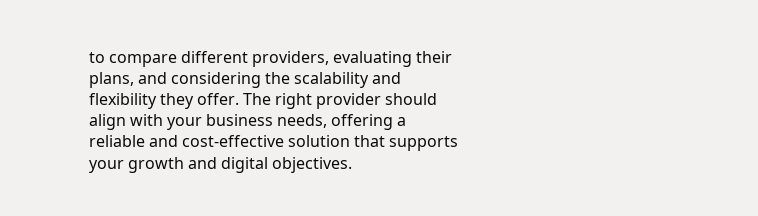to compare different providers, evaluating their plans, and considering the scalability and flexibility they offer. The right provider should align with your business needs, offering a reliable and cost-effective solution that supports your growth and digital objectives.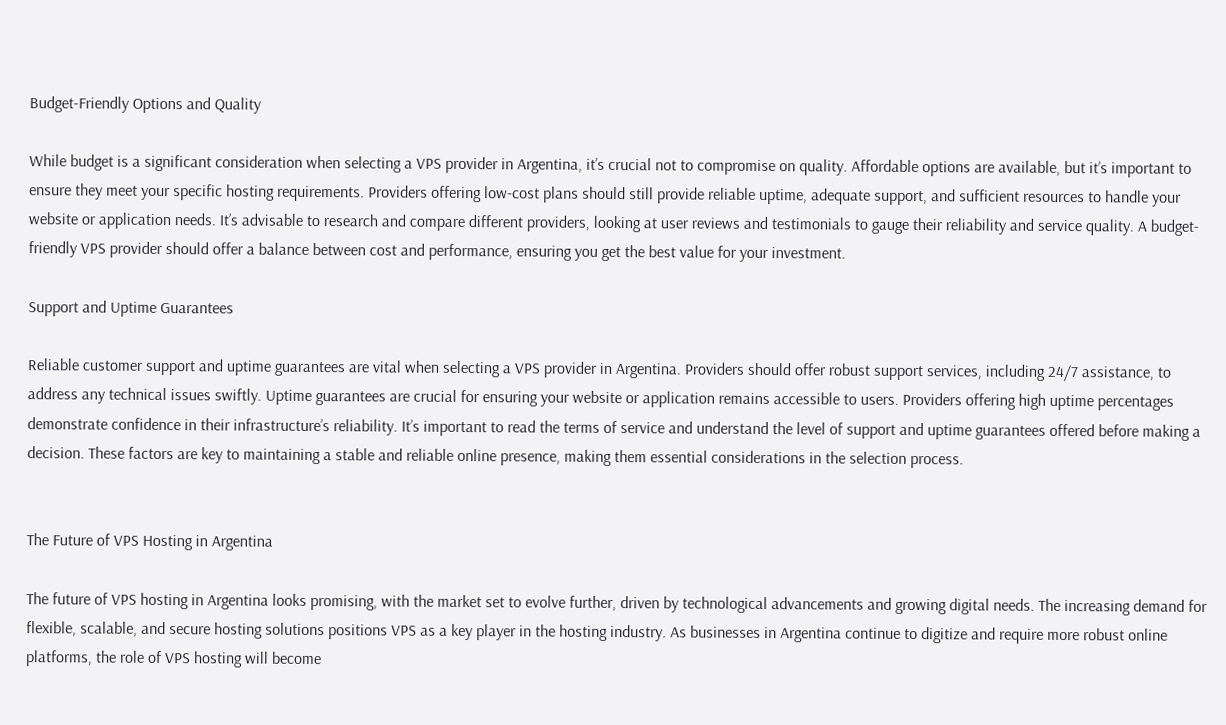Budget-Friendly Options and Quality

While budget is a significant consideration when selecting a VPS provider in Argentina, it’s crucial not to compromise on quality. Affordable options are available, but it’s important to ensure they meet your specific hosting requirements. Providers offering low-cost plans should still provide reliable uptime, adequate support, and sufficient resources to handle your website or application needs. It’s advisable to research and compare different providers, looking at user reviews and testimonials to gauge their reliability and service quality. A budget-friendly VPS provider should offer a balance between cost and performance, ensuring you get the best value for your investment.

Support and Uptime Guarantees

Reliable customer support and uptime guarantees are vital when selecting a VPS provider in Argentina. Providers should offer robust support services, including 24/7 assistance, to address any technical issues swiftly. Uptime guarantees are crucial for ensuring your website or application remains accessible to users. Providers offering high uptime percentages demonstrate confidence in their infrastructure’s reliability. It’s important to read the terms of service and understand the level of support and uptime guarantees offered before making a decision. These factors are key to maintaining a stable and reliable online presence, making them essential considerations in the selection process.


The Future of VPS Hosting in Argentina

The future of VPS hosting in Argentina looks promising, with the market set to evolve further, driven by technological advancements and growing digital needs. The increasing demand for flexible, scalable, and secure hosting solutions positions VPS as a key player in the hosting industry. As businesses in Argentina continue to digitize and require more robust online platforms, the role of VPS hosting will become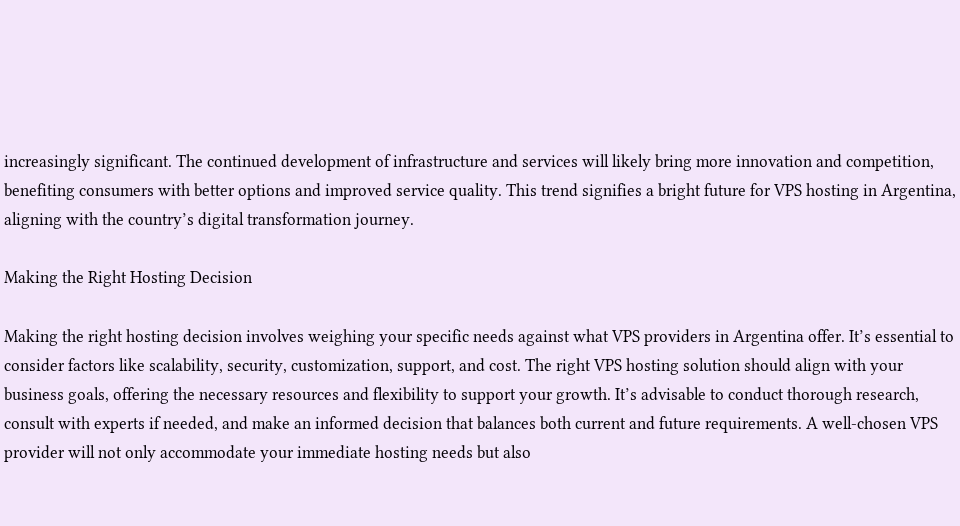increasingly significant. The continued development of infrastructure and services will likely bring more innovation and competition, benefiting consumers with better options and improved service quality. This trend signifies a bright future for VPS hosting in Argentina, aligning with the country’s digital transformation journey.

Making the Right Hosting Decision

Making the right hosting decision involves weighing your specific needs against what VPS providers in Argentina offer. It’s essential to consider factors like scalability, security, customization, support, and cost. The right VPS hosting solution should align with your business goals, offering the necessary resources and flexibility to support your growth. It’s advisable to conduct thorough research, consult with experts if needed, and make an informed decision that balances both current and future requirements. A well-chosen VPS provider will not only accommodate your immediate hosting needs but also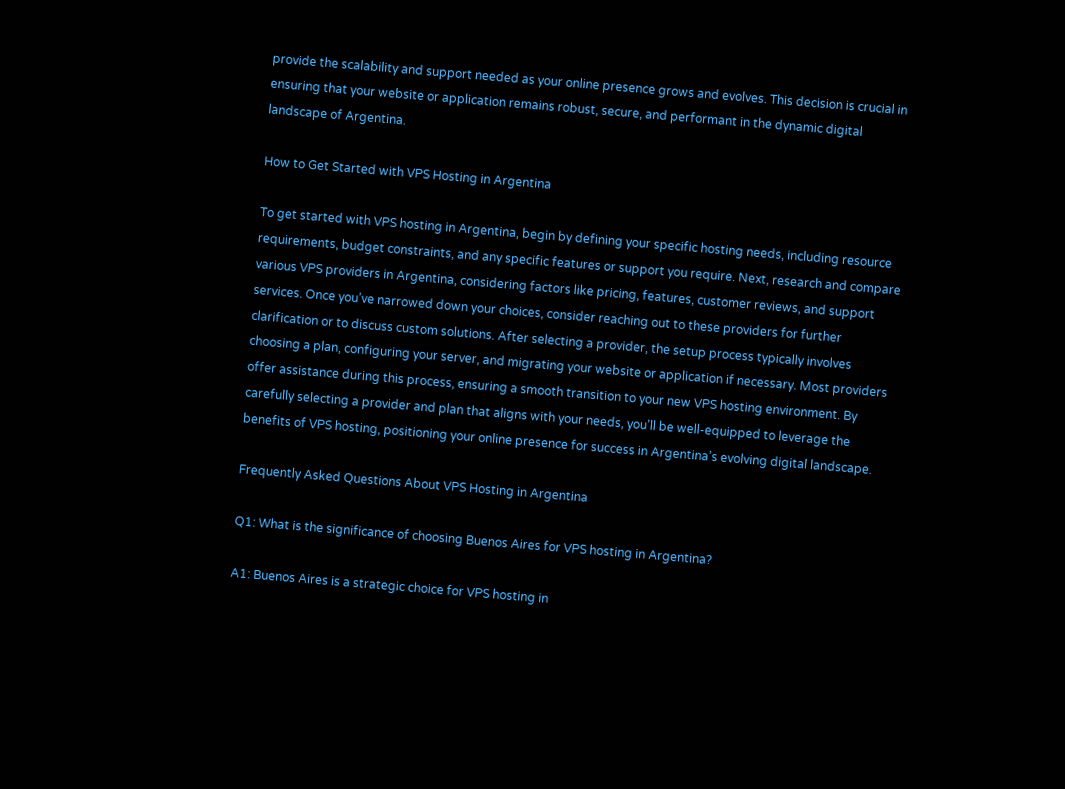provide the scalability and support needed as your online presence grows and evolves. This decision is crucial in ensuring that your website or application remains robust, secure, and performant in the dynamic digital landscape of Argentina.

How to Get Started with VPS Hosting in Argentina

To get started with VPS hosting in Argentina, begin by defining your specific hosting needs, including resource requirements, budget constraints, and any specific features or support you require. Next, research and compare various VPS providers in Argentina, considering factors like pricing, features, customer reviews, and support services. Once you’ve narrowed down your choices, consider reaching out to these providers for further clarification or to discuss custom solutions. After selecting a provider, the setup process typically involves choosing a plan, configuring your server, and migrating your website or application if necessary. Most providers offer assistance during this process, ensuring a smooth transition to your new VPS hosting environment. By carefully selecting a provider and plan that aligns with your needs, you’ll be well-equipped to leverage the benefits of VPS hosting, positioning your online presence for success in Argentina’s evolving digital landscape.

Frequently Asked Questions About VPS Hosting in Argentina

Q1: What is the significance of choosing Buenos Aires for VPS hosting in Argentina?

A1: Buenos Aires is a strategic choice for VPS hosting in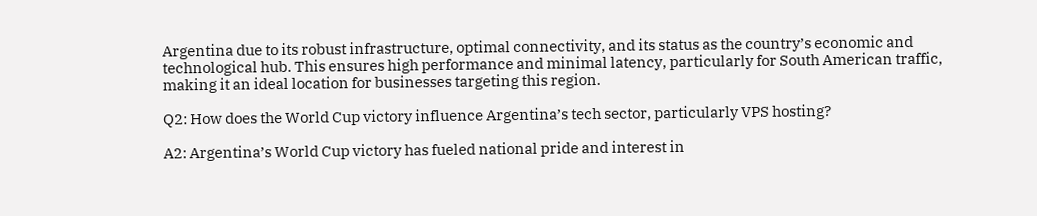Argentina due to its robust infrastructure, optimal connectivity, and its status as the country’s economic and technological hub. This ensures high performance and minimal latency, particularly for South American traffic, making it an ideal location for businesses targeting this region.

Q2: How does the World Cup victory influence Argentina’s tech sector, particularly VPS hosting?

A2: Argentina’s World Cup victory has fueled national pride and interest in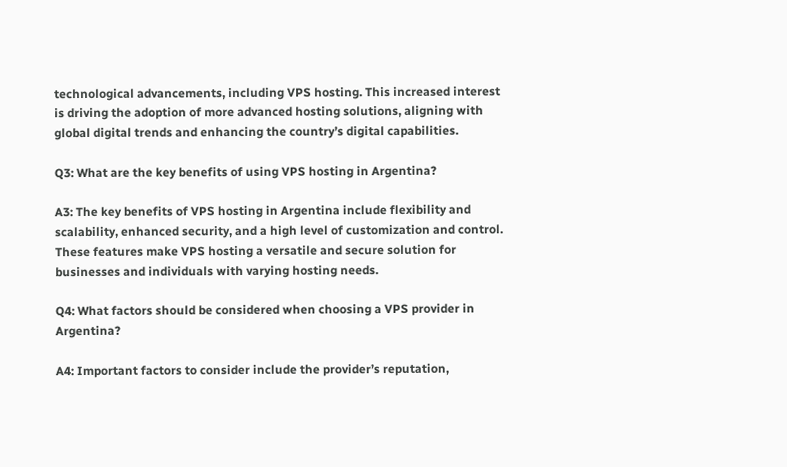technological advancements, including VPS hosting. This increased interest is driving the adoption of more advanced hosting solutions, aligning with global digital trends and enhancing the country’s digital capabilities.

Q3: What are the key benefits of using VPS hosting in Argentina?

A3: The key benefits of VPS hosting in Argentina include flexibility and scalability, enhanced security, and a high level of customization and control. These features make VPS hosting a versatile and secure solution for businesses and individuals with varying hosting needs.

Q4: What factors should be considered when choosing a VPS provider in Argentina?

A4: Important factors to consider include the provider’s reputation,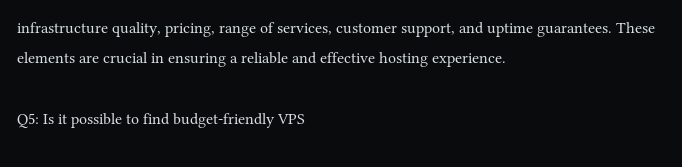infrastructure quality, pricing, range of services, customer support, and uptime guarantees. These elements are crucial in ensuring a reliable and effective hosting experience.

Q5: Is it possible to find budget-friendly VPS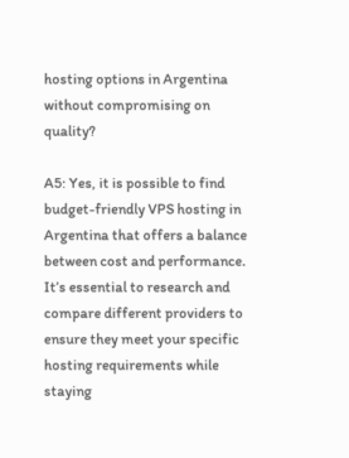hosting options in Argentina without compromising on quality?

A5: Yes, it is possible to find budget-friendly VPS hosting in Argentina that offers a balance between cost and performance. It’s essential to research and compare different providers to ensure they meet your specific hosting requirements while staying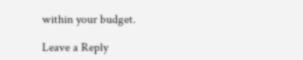within your budget.

Leave a Reply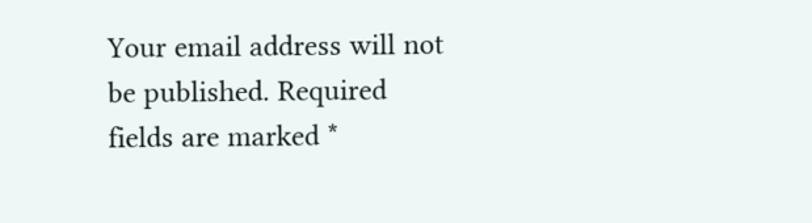Your email address will not be published. Required fields are marked *